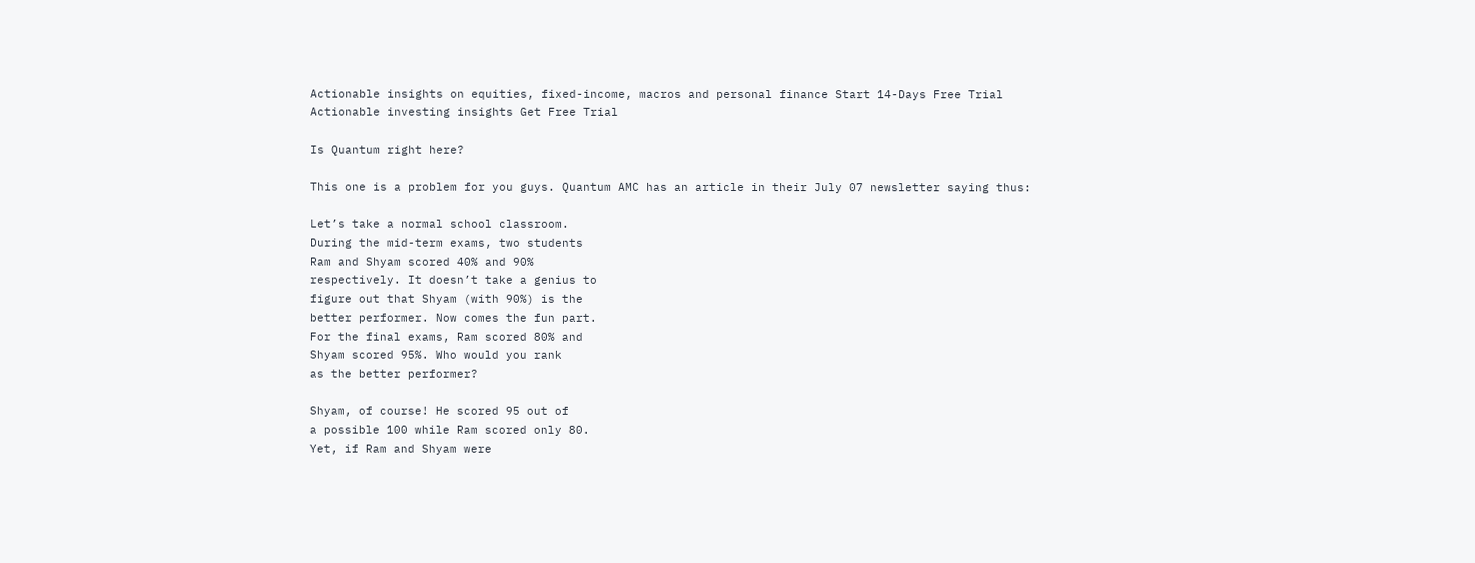Actionable insights on equities, fixed-income, macros and personal finance Start 14-Days Free Trial
Actionable investing insights Get Free Trial

Is Quantum right here?

This one is a problem for you guys. Quantum AMC has an article in their July 07 newsletter saying thus:

Let’s take a normal school classroom.
During the mid-term exams, two students
Ram and Shyam scored 40% and 90%
respectively. It doesn’t take a genius to
figure out that Shyam (with 90%) is the
better performer. Now comes the fun part.
For the final exams, Ram scored 80% and
Shyam scored 95%. Who would you rank
as the better performer?

Shyam, of course! He scored 95 out of
a possible 100 while Ram scored only 80.
Yet, if Ram and Shyam were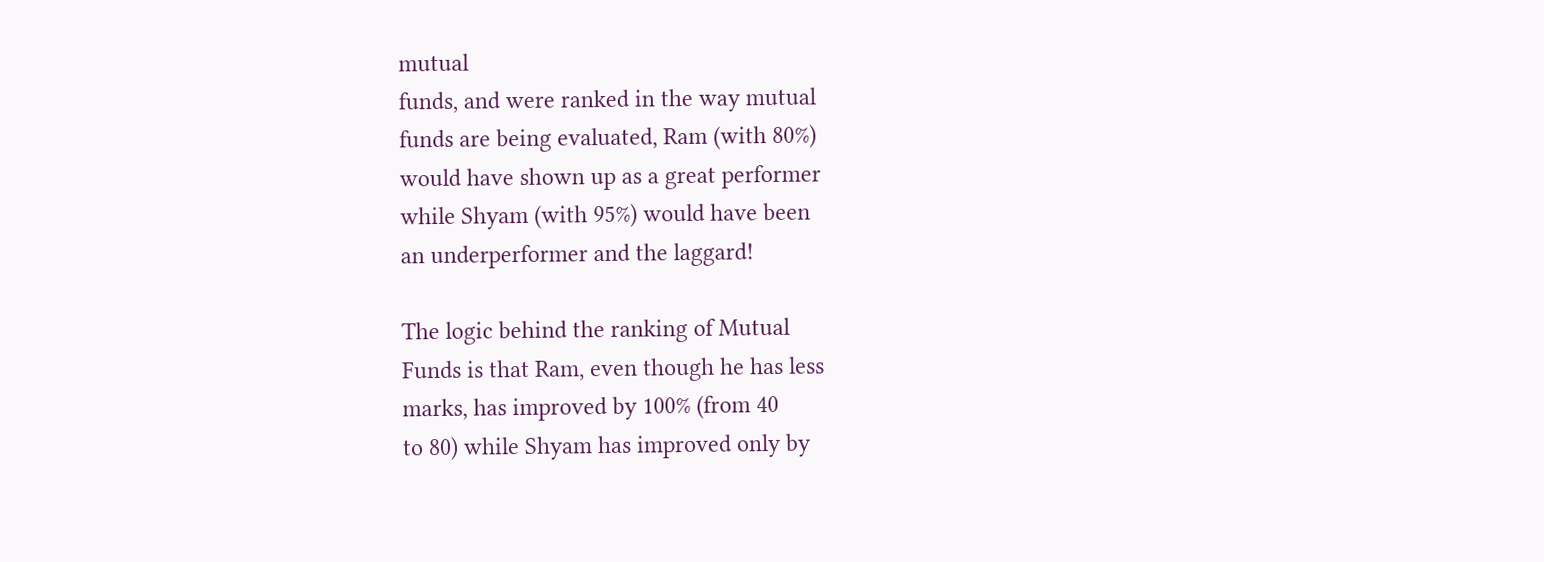mutual
funds, and were ranked in the way mutual
funds are being evaluated, Ram (with 80%)
would have shown up as a great performer
while Shyam (with 95%) would have been
an underperformer and the laggard!

The logic behind the ranking of Mutual
Funds is that Ram, even though he has less
marks, has improved by 100% (from 40
to 80) while Shyam has improved only by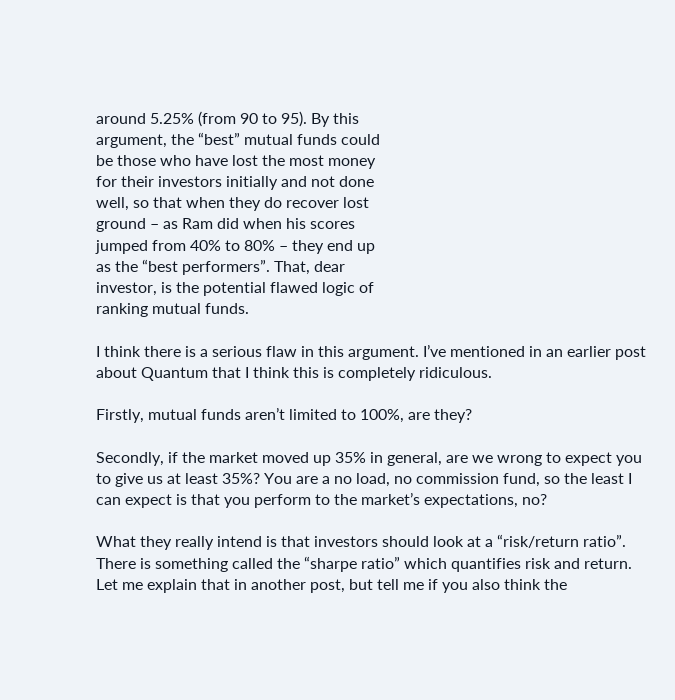around 5.25% (from 90 to 95). By this
argument, the “best” mutual funds could
be those who have lost the most money
for their investors initially and not done
well, so that when they do recover lost
ground – as Ram did when his scores
jumped from 40% to 80% – they end up
as the “best performers”. That, dear
investor, is the potential flawed logic of
ranking mutual funds.

I think there is a serious flaw in this argument. I’ve mentioned in an earlier post about Quantum that I think this is completely ridiculous.

Firstly, mutual funds aren’t limited to 100%, are they?

Secondly, if the market moved up 35% in general, are we wrong to expect you to give us at least 35%? You are a no load, no commission fund, so the least I can expect is that you perform to the market’s expectations, no?

What they really intend is that investors should look at a “risk/return ratio”. There is something called the “sharpe ratio” which quantifies risk and return. Let me explain that in another post, but tell me if you also think the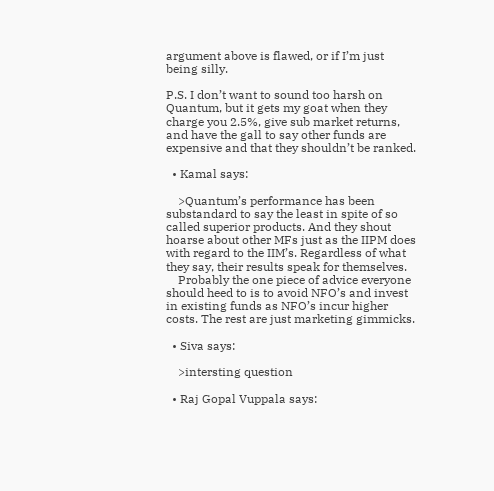argument above is flawed, or if I’m just being silly.

P.S. I don’t want to sound too harsh on Quantum, but it gets my goat when they charge you 2.5%, give sub market returns, and have the gall to say other funds are expensive and that they shouldn’t be ranked.

  • Kamal says:

    >Quantum’s performance has been substandard to say the least in spite of so called superior products. And they shout hoarse about other MFs just as the IIPM does with regard to the IIM’s. Regardless of what they say, their results speak for themselves.
    Probably the one piece of advice everyone should heed to is to avoid NFO’s and invest in existing funds as NFO’s incur higher costs. The rest are just marketing gimmicks.

  • Siva says:

    >intersting question

  • Raj Gopal Vuppala says: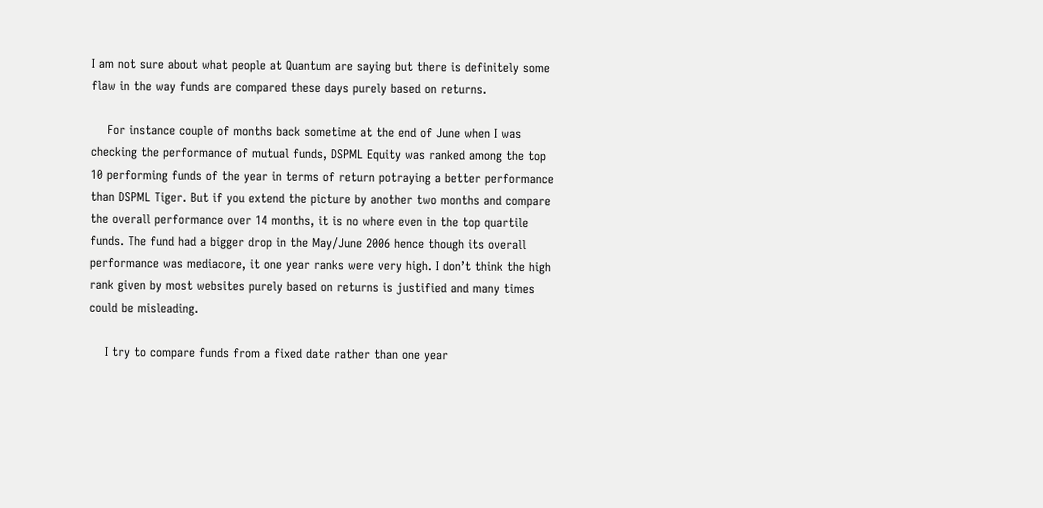I am not sure about what people at Quantum are saying but there is definitely some flaw in the way funds are compared these days purely based on returns.

    For instance couple of months back sometime at the end of June when I was checking the performance of mutual funds, DSPML Equity was ranked among the top 10 performing funds of the year in terms of return potraying a better performance than DSPML Tiger. But if you extend the picture by another two months and compare the overall performance over 14 months, it is no where even in the top quartile funds. The fund had a bigger drop in the May/June 2006 hence though its overall performance was mediacore, it one year ranks were very high. I don’t think the high rank given by most websites purely based on returns is justified and many times could be misleading.

    I try to compare funds from a fixed date rather than one year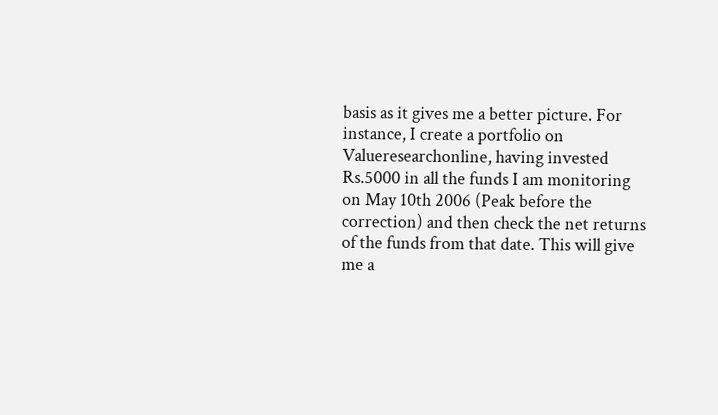basis as it gives me a better picture. For instance, I create a portfolio on Valueresearchonline, having invested Rs.5000 in all the funds I am monitoring on May 10th 2006 (Peak before the correction) and then check the net returns of the funds from that date. This will give me a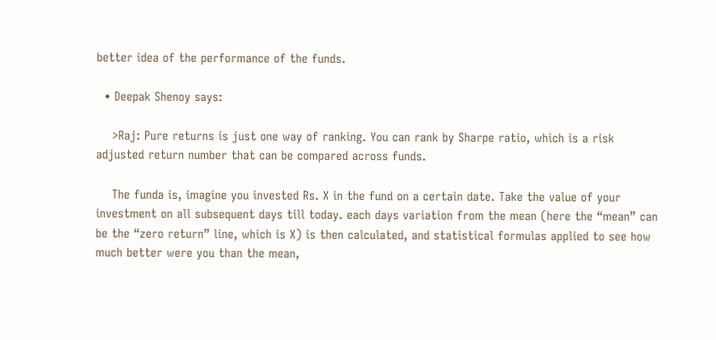better idea of the performance of the funds.

  • Deepak Shenoy says:

    >Raj: Pure returns is just one way of ranking. You can rank by Sharpe ratio, which is a risk adjusted return number that can be compared across funds.

    The funda is, imagine you invested Rs. X in the fund on a certain date. Take the value of your investment on all subsequent days till today. each days variation from the mean (here the “mean” can be the “zero return” line, which is X) is then calculated, and statistical formulas applied to see how much better were you than the mean,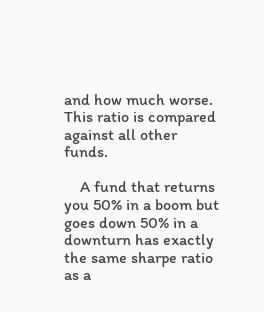and how much worse. This ratio is compared against all other funds.

    A fund that returns you 50% in a boom but goes down 50% in a downturn has exactly the same sharpe ratio as a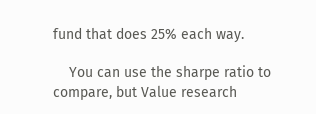fund that does 25% each way.

    You can use the sharpe ratio to compare, but Value research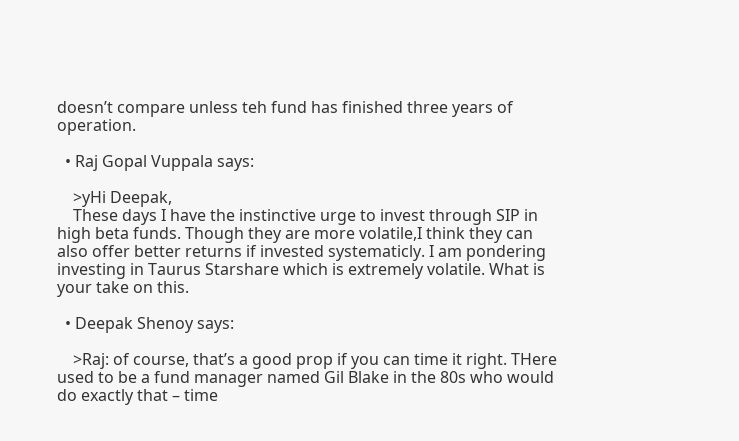doesn’t compare unless teh fund has finished three years of operation.

  • Raj Gopal Vuppala says:

    >yHi Deepak,
    These days I have the instinctive urge to invest through SIP in high beta funds. Though they are more volatile,I think they can also offer better returns if invested systematicly. I am pondering investing in Taurus Starshare which is extremely volatile. What is your take on this.

  • Deepak Shenoy says:

    >Raj: of course, that’s a good prop if you can time it right. THere used to be a fund manager named Gil Blake in the 80s who would do exactly that – time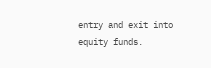entry and exit into equity funds.